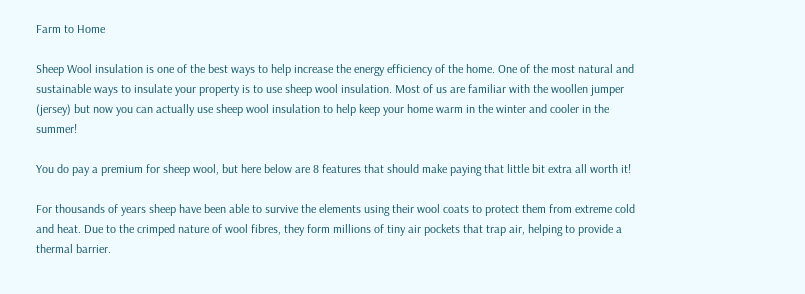Farm to Home

Sheep Wool insulation is one of the best ways to help increase the energy efficiency of the home. One of the most natural and sustainable ways to insulate your property is to use sheep wool insulation. Most of us are familiar with the woollen jumper (jersey) but now you can actually use sheep wool insulation to help keep your home warm in the winter and cooler in the summer!

You do pay a premium for sheep wool, but here below are 8 features that should make paying that little bit extra all worth it!

For thousands of years sheep have been able to survive the elements using their wool coats to protect them from extreme cold and heat. Due to the crimped nature of wool fibres, they form millions of tiny air pockets that trap air, helping to provide a thermal barrier.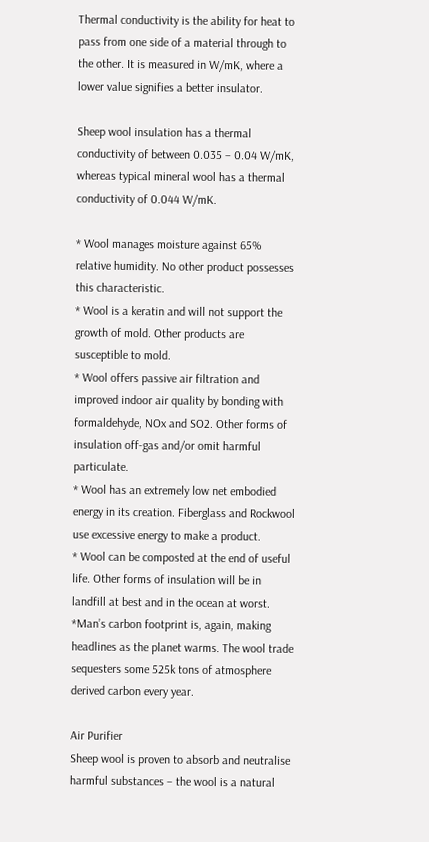Thermal conductivity is the ability for heat to pass from one side of a material through to the other. It is measured in W/mK, where a lower value signifies a better insulator.

Sheep wool insulation has a thermal conductivity of between 0.035 – 0.04 W/mK, whereas typical mineral wool has a thermal conductivity of 0.044 W/mK.

* Wool manages moisture against 65% relative humidity. No other product possesses this characteristic.
* Wool is a keratin and will not support the growth of mold. Other products are susceptible to mold.
* Wool offers passive air filtration and improved indoor air quality by bonding with formaldehyde, NOx and SO2. Other forms of insulation off-gas and/or omit harmful particulate.
* Wool has an extremely low net embodied energy in its creation. Fiberglass and Rockwool use excessive energy to make a product.
* Wool can be composted at the end of useful life. Other forms of insulation will be in landfill at best and in the ocean at worst.
*Man’s carbon footprint is, again, making headlines as the planet warms. The wool trade sequesters some 525k tons of atmosphere derived carbon every year.

Air Purifier
Sheep wool is proven to absorb and neutralise harmful substances – the wool is a natural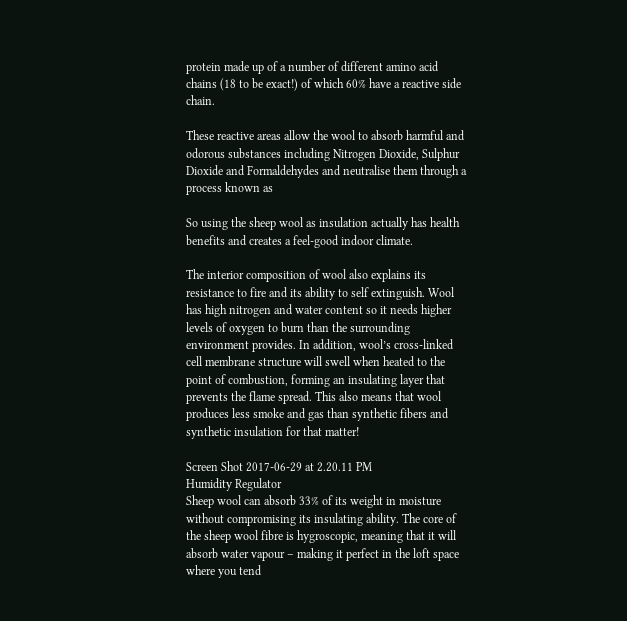protein made up of a number of different amino acid chains (18 to be exact!) of which 60% have a reactive side chain.

These reactive areas allow the wool to absorb harmful and odorous substances including Nitrogen Dioxide, Sulphur Dioxide and Formaldehydes and neutralise them through a process known as

So using the sheep wool as insulation actually has health benefits and creates a feel-good indoor climate.

The interior composition of wool also explains its resistance to fire and its ability to self extinguish. Wool has high nitrogen and water content so it needs higher levels of oxygen to burn than the surrounding environment provides. In addition, wool’s cross-linked cell membrane structure will swell when heated to the point of combustion, forming an insulating layer that prevents the flame spread. This also means that wool produces less smoke and gas than synthetic fibers and synthetic insulation for that matter!

Screen Shot 2017-06-29 at 2.20.11 PM
Humidity Regulator
Sheep wool can absorb 33% of its weight in moisture without compromising its insulating ability. The core of the sheep wool fibre is hygroscopic, meaning that it will absorb water vapour – making it perfect in the loft space where you tend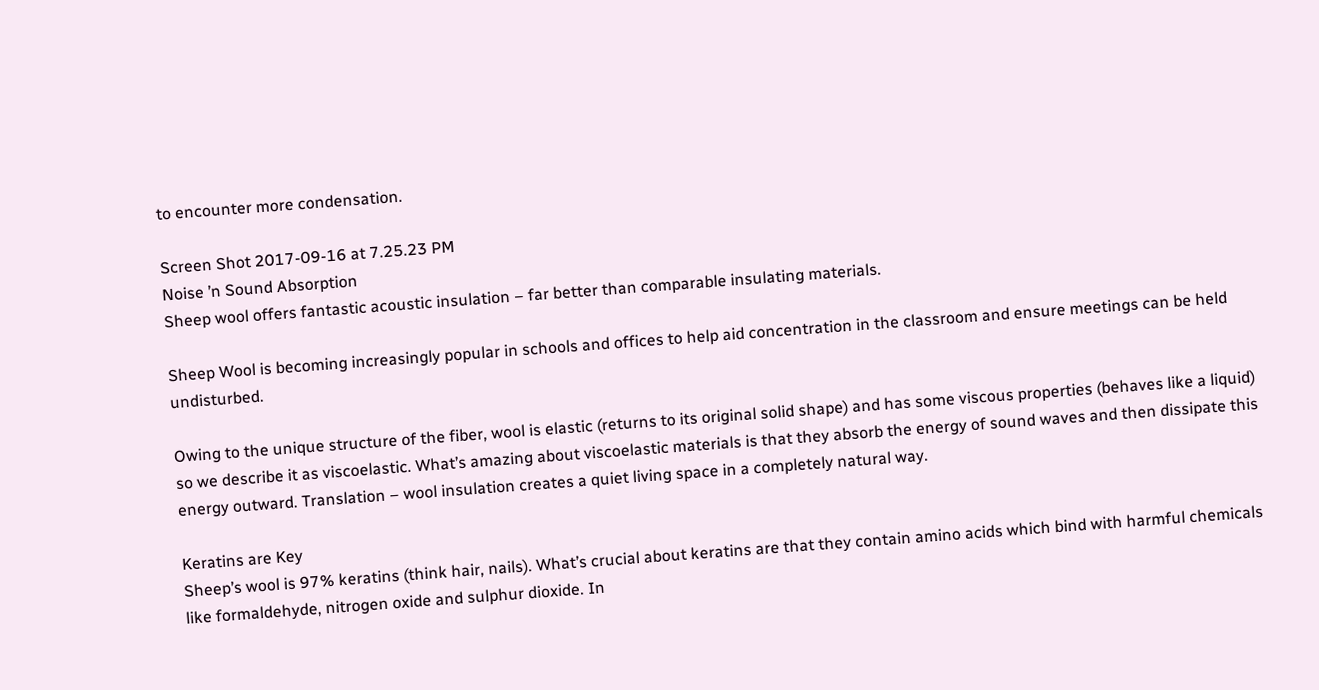to encounter more condensation.

Screen Shot 2017-09-16 at 7.25.23 PM
Noise ’n Sound Absorption
Sheep wool offers fantastic acoustic insulation – far better than comparable insulating materials.

Sheep Wool is becoming increasingly popular in schools and offices to help aid concentration in the classroom and ensure meetings can be held undisturbed.

Owing to the unique structure of the fiber, wool is elastic (returns to its original solid shape) and has some viscous properties (behaves like a liquid) so we describe it as viscoelastic. What’s amazing about viscoelastic materials is that they absorb the energy of sound waves and then dissipate this energy outward. Translation – wool insulation creates a quiet living space in a completely natural way.

Keratins are Key
Sheep’s wool is 97% keratins (think hair, nails). What’s crucial about keratins are that they contain amino acids which bind with harmful chemicals like formaldehyde, nitrogen oxide and sulphur dioxide. In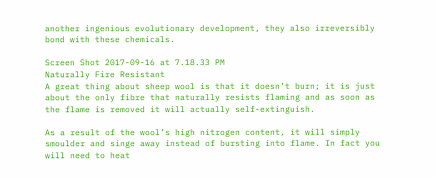another ingenious evolutionary development, they also irreversibly bond with these chemicals.

Screen Shot 2017-09-16 at 7.18.33 PM
Naturally Fire Resistant
A great thing about sheep wool is that it doesn’t burn; it is just about the only fibre that naturally resists flaming and as soon as the flame is removed it will actually self-extinguish.

As a result of the wool’s high nitrogen content, it will simply smoulder and singe away instead of bursting into flame. In fact you will need to heat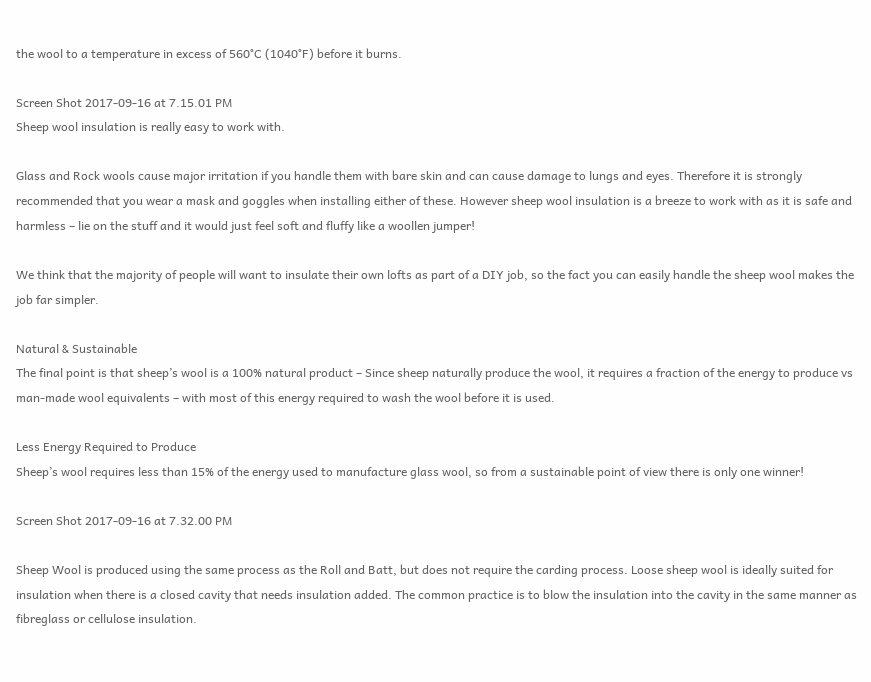the wool to a temperature in excess of 560°C (1040°F) before it burns.

Screen Shot 2017-09-16 at 7.15.01 PM
Sheep wool insulation is really easy to work with.

Glass and Rock wools cause major irritation if you handle them with bare skin and can cause damage to lungs and eyes. Therefore it is strongly recommended that you wear a mask and goggles when installing either of these. However sheep wool insulation is a breeze to work with as it is safe and harmless – lie on the stuff and it would just feel soft and fluffy like a woollen jumper!

We think that the majority of people will want to insulate their own lofts as part of a DIY job, so the fact you can easily handle the sheep wool makes the job far simpler.

Natural & Sustainable
The final point is that sheep’s wool is a 100% natural product – Since sheep naturally produce the wool, it requires a fraction of the energy to produce vs man-made wool equivalents – with most of this energy required to wash the wool before it is used.

Less Energy Required to Produce
Sheep’s wool requires less than 15% of the energy used to manufacture glass wool, so from a sustainable point of view there is only one winner!

Screen Shot 2017-09-16 at 7.32.00 PM

Sheep Wool is produced using the same process as the Roll and Batt, but does not require the carding process. Loose sheep wool is ideally suited for insulation when there is a closed cavity that needs insulation added. The common practice is to blow the insulation into the cavity in the same manner as fibreglass or cellulose insulation.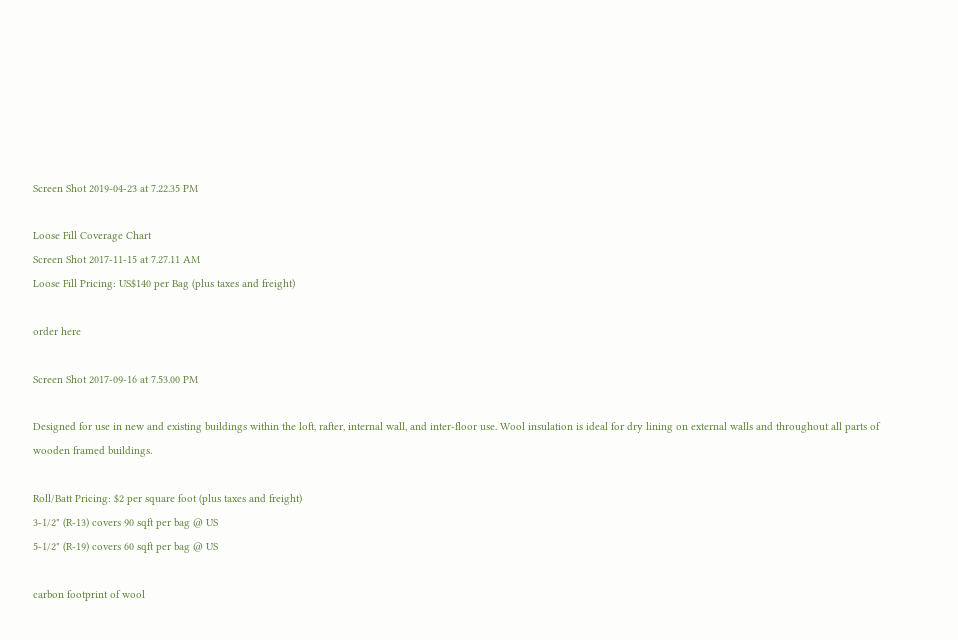Screen Shot 2019-04-23 at 7.22.35 PM

Loose Fill Coverage Chart
Screen Shot 2017-11-15 at 7.27.11 AM
Loose Fill Pricing: US$140 per Bag (plus taxes and freight)

order here

Screen Shot 2017-09-16 at 7.53.00 PM

Designed for use in new and existing buildings within the loft, rafter, internal wall, and inter-floor use. Wool insulation is ideal for dry lining on external walls and throughout all parts of wooden framed buildings.

Roll/Batt Pricing: $2 per square foot (plus taxes and freight)
3-1/2" (R-13) covers 90 sqft per bag @ US
5-1/2" (R-19) covers 60 sqft per bag @ US

carbon footprint of wool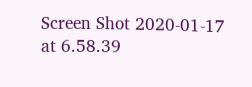Screen Shot 2020-01-17 at 6.58.39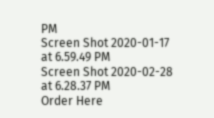PM
Screen Shot 2020-01-17 at 6.59.49 PM
Screen Shot 2020-02-28 at 6.28.37 PM
Order Here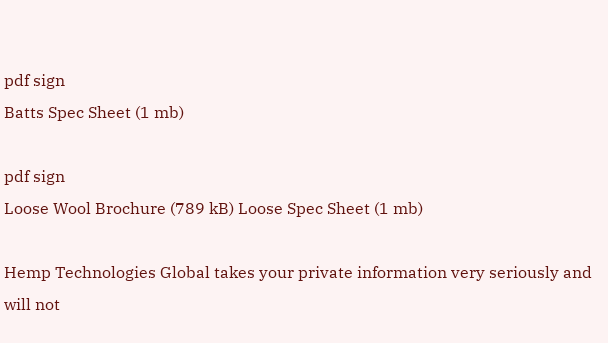pdf sign
Batts Spec Sheet (1 mb)

pdf sign
Loose Wool Brochure (789 kB) Loose Spec Sheet (1 mb)

Hemp Technologies Global takes your private information very seriously and will not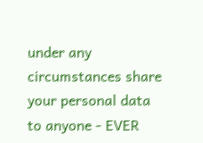under any circumstances share your personal data to anyone - EVER